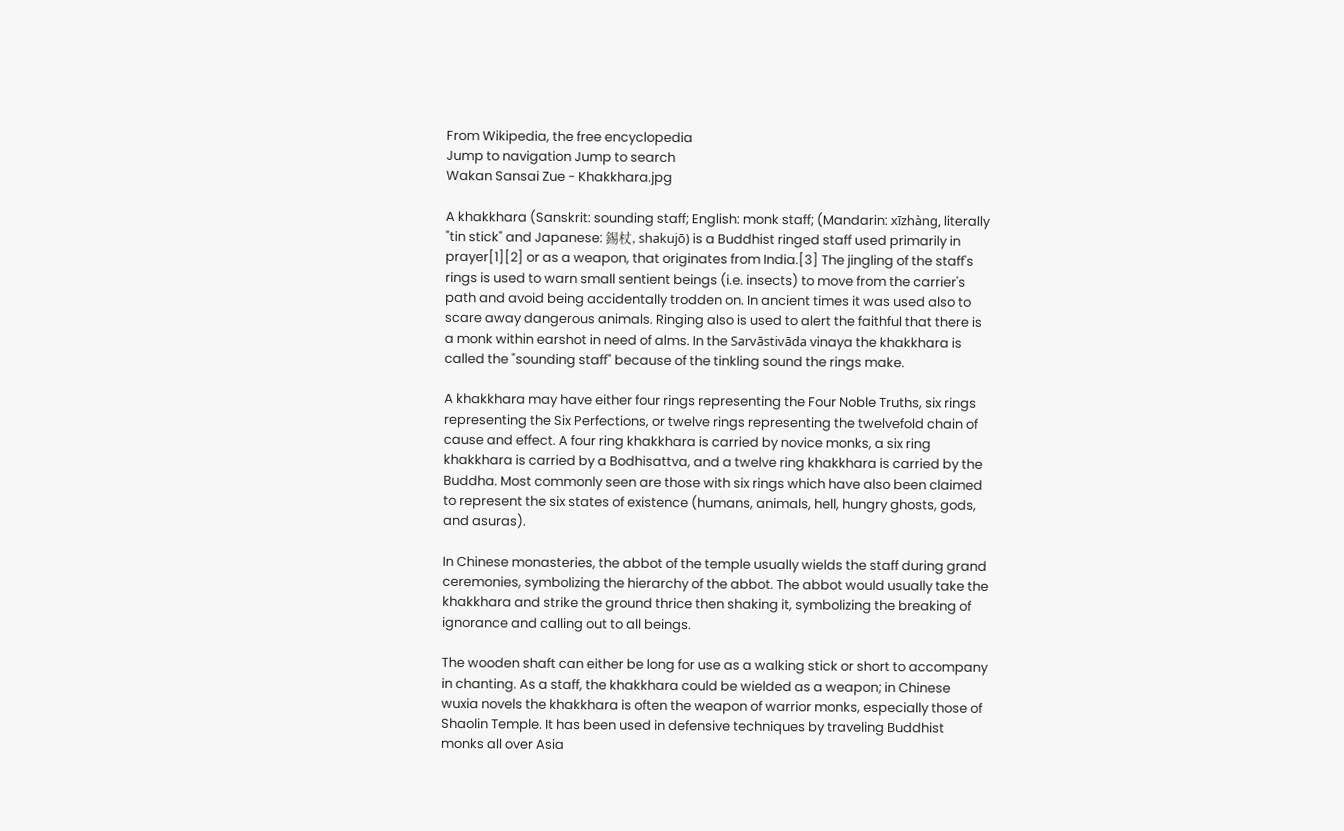From Wikipedia, the free encyclopedia
Jump to navigation Jump to search
Wakan Sansai Zue - Khakkhara.jpg

A khakkhara (Sanskrit: sounding staff; English: monk staff; (Mandarin: xīzhàng, literally "tin stick" and Japanese: 錫杖, shakujō) is a Buddhist ringed staff used primarily in prayer[1][2] or as a weapon, that originates from India.[3] The jingling of the staff's rings is used to warn small sentient beings (i.e. insects) to move from the carrier's path and avoid being accidentally trodden on. In ancient times it was used also to scare away dangerous animals. Ringing also is used to alert the faithful that there is a monk within earshot in need of alms. In the Sarvāstivāda vinaya the khakkhara is called the "sounding staff" because of the tinkling sound the rings make.

A khakkhara may have either four rings representing the Four Noble Truths, six rings representing the Six Perfections, or twelve rings representing the twelvefold chain of cause and effect. A four ring khakkhara is carried by novice monks, a six ring khakkhara is carried by a Bodhisattva, and a twelve ring khakkhara is carried by the Buddha. Most commonly seen are those with six rings which have also been claimed to represent the six states of existence (humans, animals, hell, hungry ghosts, gods, and asuras).

In Chinese monasteries, the abbot of the temple usually wields the staff during grand ceremonies, symbolizing the hierarchy of the abbot. The abbot would usually take the khakkhara and strike the ground thrice then shaking it, symbolizing the breaking of ignorance and calling out to all beings.

The wooden shaft can either be long for use as a walking stick or short to accompany in chanting. As a staff, the khakkhara could be wielded as a weapon; in Chinese wuxia novels the khakkhara is often the weapon of warrior monks, especially those of Shaolin Temple. It has been used in defensive techniques by traveling Buddhist monks all over Asia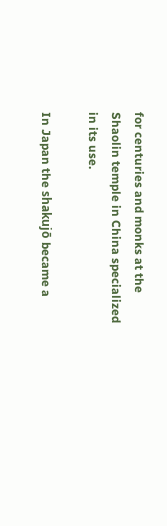for centuries and monks at the Shaolin temple in China specialized in its use.

In Japan the shakujō became a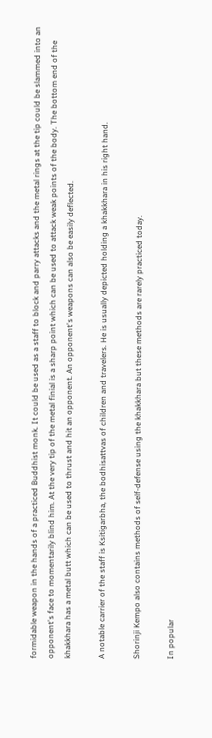formidable weapon in the hands of a practiced Buddhist monk. It could be used as a staff to block and parry attacks and the metal rings at the tip could be slammed into an opponent's face to momentarily blind him. At the very tip of the metal finial is a sharp point which can be used to attack weak points of the body. The bottom end of the khakkhara has a metal butt which can be used to thrust and hit an opponent. An opponent's weapons can also be easily deflected.

A notable carrier of the staff is Ksitigarbha, the bodhisattvas of children and travelers. He is usually depicted holding a khakkhara in his right hand.

Shorinji Kempo also contains methods of self-defense using the khakkhara but these methods are rarely practiced today.

In popular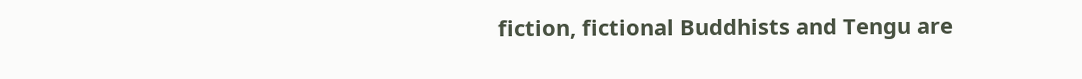fiction, fictional Buddhists and Tengu are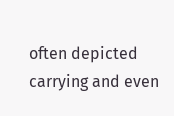often depicted carrying and even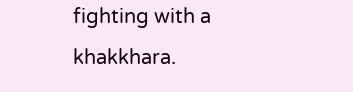fighting with a khakkhara.